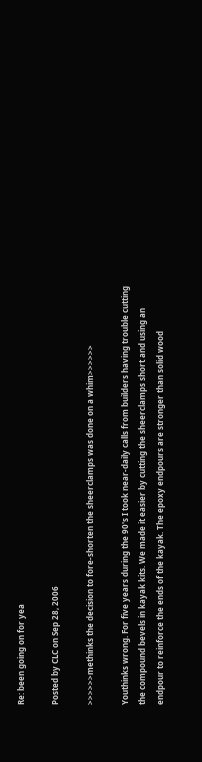Re: been going on for yea

Posted by CLC on Sep 28, 2006

>>>>>>methinks the decision to fore-shorten the sheerclamps was done on a whim>>>>>>

Youthinks wrong. For five years during the 90's I took near-daily calls from builders having trouble cutting the compound bevels in kayak kits. We made it easier by cutting the sheerclamps short and using an endpour to reinforce the ends of the kayak. The epoxy endpours are stronger than solid wood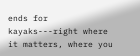ends for kayaks---right where it matters, where you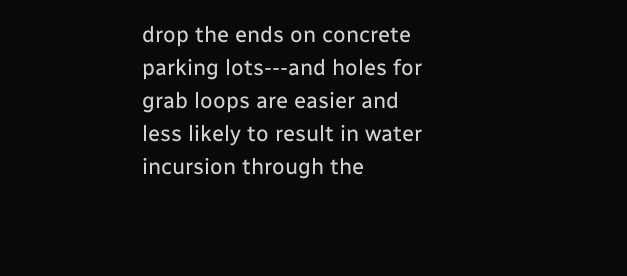drop the ends on concrete parking lots---and holes for grab loops are easier and less likely to result in water incursion through the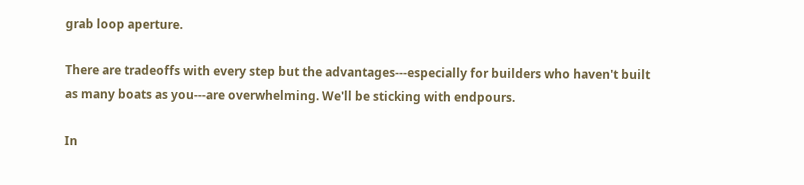grab loop aperture.

There are tradeoffs with every step but the advantages---especially for builders who haven't built as many boats as you---are overwhelming. We'll be sticking with endpours.

In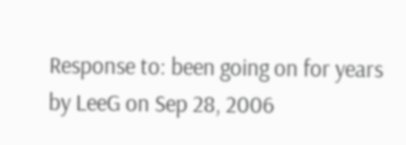Response to: been going on for years by LeeG on Sep 28, 2006